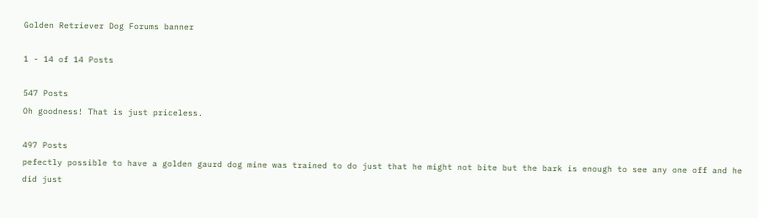Golden Retriever Dog Forums banner

1 - 14 of 14 Posts

547 Posts
Oh goodness! That is just priceless.

497 Posts
pefectly possible to have a golden gaurd dog mine was trained to do just that he might not bite but the bark is enough to see any one off and he did just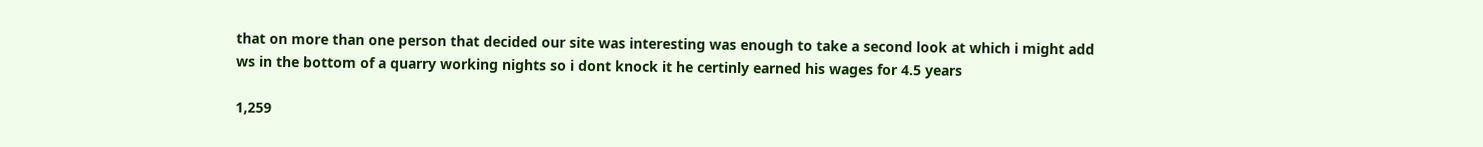that on more than one person that decided our site was interesting was enough to take a second look at which i might add ws in the bottom of a quarry working nights so i dont knock it he certinly earned his wages for 4.5 years

1,259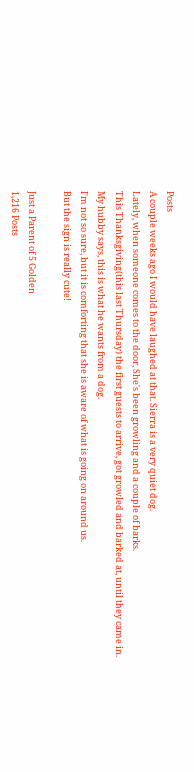Posts
A couple weeks ago I would have laughed at that. Sierra is a very quiet dog.
Lately, when someone comes to the door, She's been growling and a couple of barks.
This Thanksgiving(this last Thursday) the first guests to arrive, got growled and barked at, until they came in.
My hubby says, this is what he wants from a dog.
I'm not so sure, but it is comforting that she is aware of what is going on around us.
But the sign is really cute!

Just a Parent of 5 Golden
1,216 Posts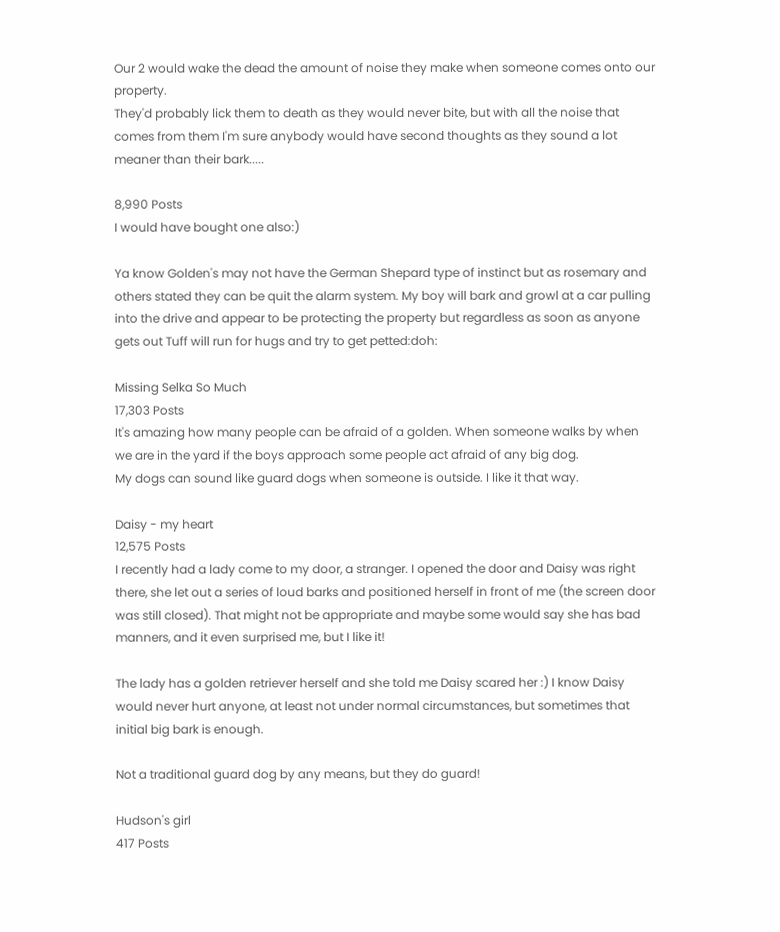Our 2 would wake the dead the amount of noise they make when someone comes onto our property.
They'd probably lick them to death as they would never bite, but with all the noise that comes from them I'm sure anybody would have second thoughts as they sound a lot meaner than their bark.....

8,990 Posts
I would have bought one also:)

Ya know Golden's may not have the German Shepard type of instinct but as rosemary and others stated they can be quit the alarm system. My boy will bark and growl at a car pulling into the drive and appear to be protecting the property but regardless as soon as anyone gets out Tuff will run for hugs and try to get petted:doh:

Missing Selka So Much
17,303 Posts
It's amazing how many people can be afraid of a golden. When someone walks by when we are in the yard if the boys approach some people act afraid of any big dog.
My dogs can sound like guard dogs when someone is outside. I like it that way.

Daisy - my heart
12,575 Posts
I recently had a lady come to my door, a stranger. I opened the door and Daisy was right there, she let out a series of loud barks and positioned herself in front of me (the screen door was still closed). That might not be appropriate and maybe some would say she has bad manners, and it even surprised me, but I like it!

The lady has a golden retriever herself and she told me Daisy scared her :) I know Daisy would never hurt anyone, at least not under normal circumstances, but sometimes that initial big bark is enough.

Not a traditional guard dog by any means, but they do guard!

Hudson's girl
417 Posts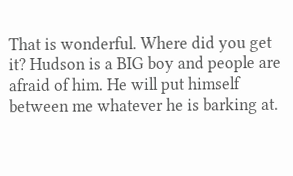That is wonderful. Where did you get it? Hudson is a BIG boy and people are afraid of him. He will put himself between me whatever he is barking at.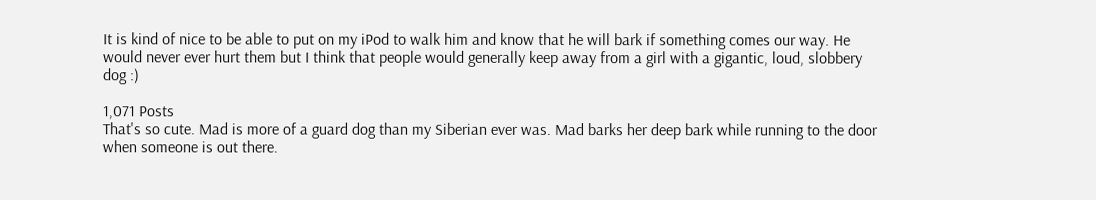It is kind of nice to be able to put on my iPod to walk him and know that he will bark if something comes our way. He would never ever hurt them but I think that people would generally keep away from a girl with a gigantic, loud, slobbery dog :)

1,071 Posts
That's so cute. Mad is more of a guard dog than my Siberian ever was. Mad barks her deep bark while running to the door when someone is out there.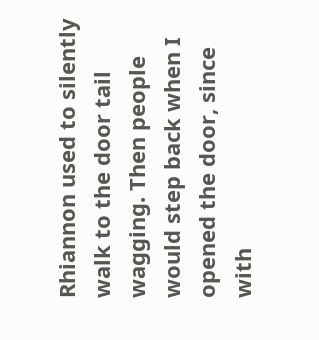Rhiannon used to silently walk to the door tail wagging. Then people would step back when I opened the door, since with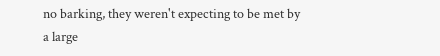no barking, they weren't expecting to be met by a large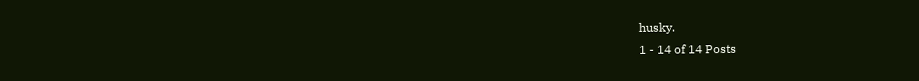husky.
1 - 14 of 14 Posts